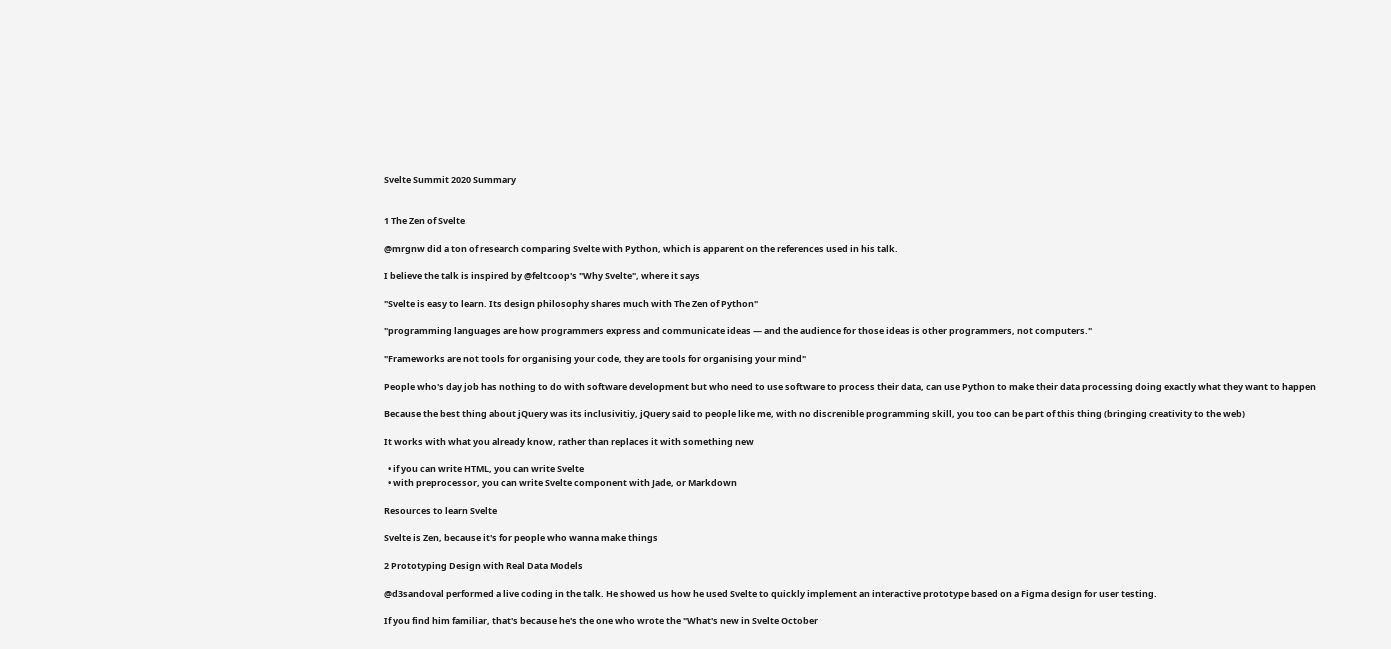Svelte Summit 2020 Summary


1 The Zen of Svelte

@mrgnw did a ton of research comparing Svelte with Python, which is apparent on the references used in his talk.

I believe the talk is inspired by @feltcoop's "Why Svelte", where it says

"Svelte is easy to learn. Its design philosophy shares much with The Zen of Python"

"programming languages are how programmers express and communicate ideas — and the audience for those ideas is other programmers, not computers."

"Frameworks are not tools for organising your code, they are tools for organising your mind"

People who's day job has nothing to do with software development but who need to use software to process their data, can use Python to make their data processing doing exactly what they want to happen

Because the best thing about jQuery was its inclusivitiy, jQuery said to people like me, with no discrenible programming skill, you too can be part of this thing (bringing creativity to the web)

It works with what you already know, rather than replaces it with something new

  • if you can write HTML, you can write Svelte
  • with preprocessor, you can write Svelte component with Jade, or Markdown

Resources to learn Svelte

Svelte is Zen, because it's for people who wanna make things

2 Prototyping Design with Real Data Models

@d3sandoval performed a live coding in the talk. He showed us how he used Svelte to quickly implement an interactive prototype based on a Figma design for user testing.

If you find him familiar, that's because he's the one who wrote the "What's new in Svelte October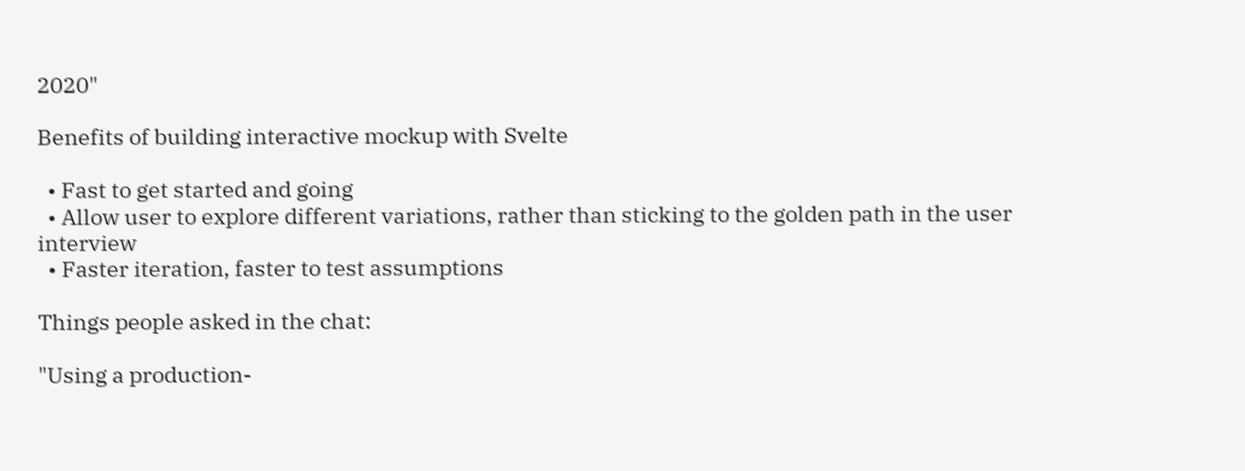2020"

Benefits of building interactive mockup with Svelte

  • Fast to get started and going
  • Allow user to explore different variations, rather than sticking to the golden path in the user interview
  • Faster iteration, faster to test assumptions

Things people asked in the chat:

"Using a production-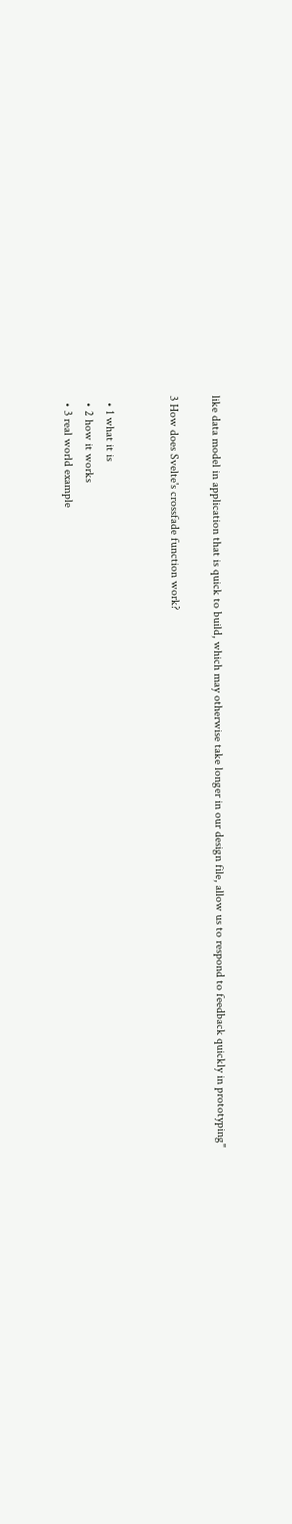like data model in application that is quick to build, which may otherwise take longer in our design file, allow us to respond to feedback quickly in prototyping"

3 How does Svelte's crossfade function work?


  • 1 what it is
  • 2 how it works
  • 3 real world example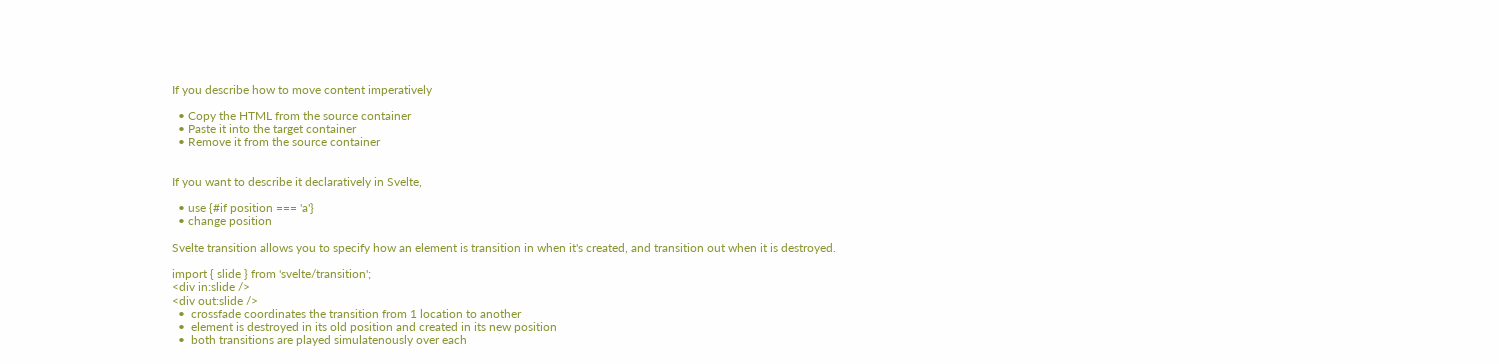If you describe how to move content imperatively

  • Copy the HTML from the source container
  • Paste it into the target container
  • Remove it from the source container


If you want to describe it declaratively in Svelte,

  • use {#if position === 'a'}
  • change position

Svelte transition allows you to specify how an element is transition in when it's created, and transition out when it is destroyed.

import { slide } from 'svelte/transition';
<div in:slide />
<div out:slide />
  •  crossfade coordinates the transition from 1 location to another
  •  element is destroyed in its old position and created in its new position
  •  both transitions are played simulatenously over each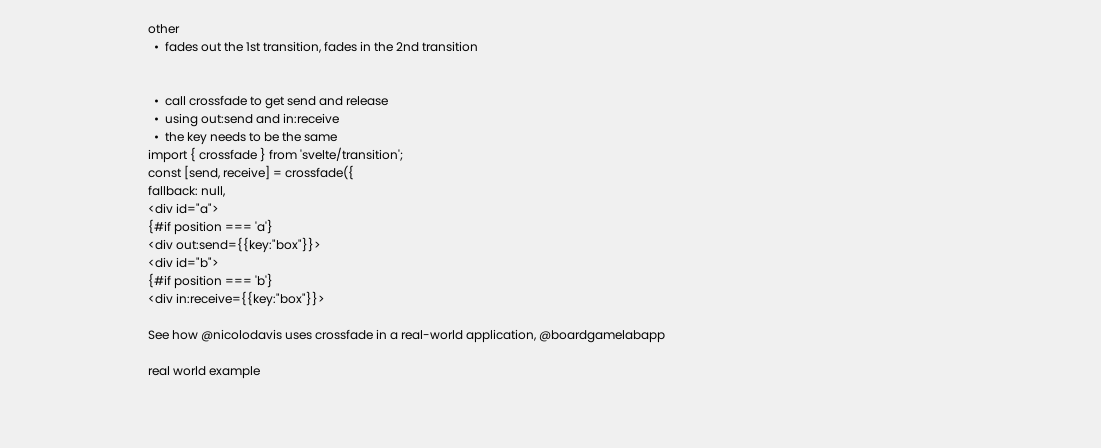other
  •  fades out the 1st transition, fades in the 2nd transition


  •  call crossfade to get send and release
  •  using out:send and in:receive
  •  the key needs to be the same
import { crossfade } from 'svelte/transition';
const [send, receive] = crossfade({
fallback: null,
<div id="a">
{#if position === 'a'}
<div out:send={{key:"box"}}>
<div id="b">
{#if position === 'b'}
<div in:receive={{key:"box"}}>

See how @nicolodavis uses crossfade in a real-world application, @boardgamelabapp

real world example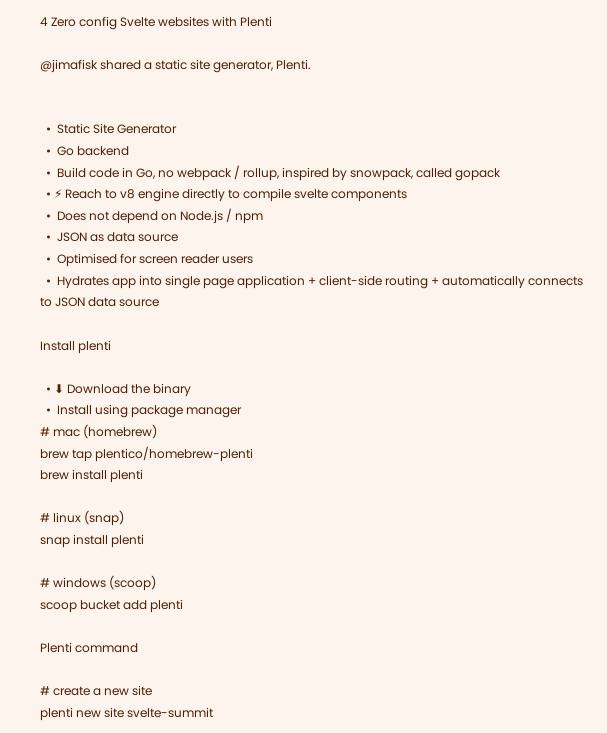4 Zero config Svelte websites with Plenti

@jimafisk shared a static site generator, Plenti.


  •  Static Site Generator
  •  Go backend
  •  Build code in Go, no webpack / rollup, inspired by snowpack, called gopack
  • ⚡ Reach to v8 engine directly to compile svelte components
  •  Does not depend on Node.js / npm
  •  JSON as data source
  •  Optimised for screen reader users
  •  Hydrates app into single page application + client-side routing + automatically connects to JSON data source

Install plenti

  • ⬇ Download the binary
  •  Install using package manager
# mac (homebrew)
brew tap plentico/homebrew-plenti
brew install plenti

# linux (snap)
snap install plenti

# windows (scoop)
scoop bucket add plenti

Plenti command

# create a new site
plenti new site svelte-summit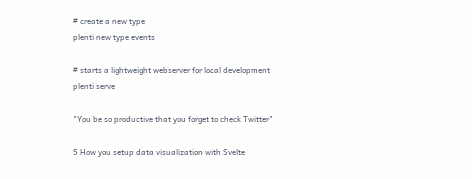# create a new type
plenti new type events

# starts a lightweight webserver for local development
plenti serve

"You be so productive that you forget to check Twitter"

5 How you setup data visualization with Svelte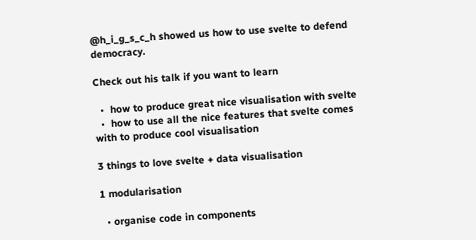@h_i_g_s_c_h showed us how to use svelte to defend democracy.

Check out his talk if you want to learn

  •  how to produce great nice visualisation with svelte
  •  how to use all the nice features that svelte comes with to produce cool visualisation

3 things to love svelte + data visualisation

1 modularisation

  • organise code in components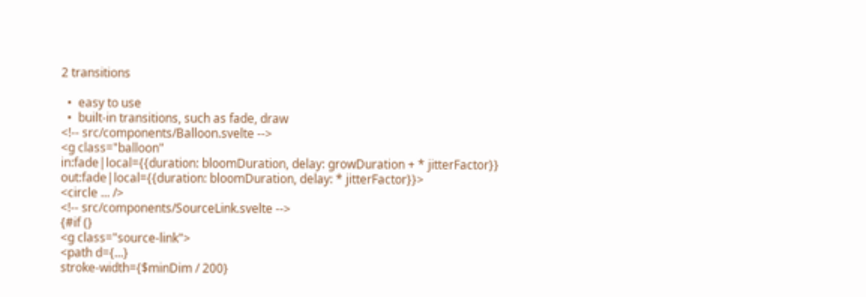2 transitions

  •  easy to use
  •  built-in transitions, such as fade, draw
<!-- src/components/Balloon.svelte -->
<g class="balloon"
in:fade|local={{duration: bloomDuration, delay: growDuration + * jitterFactor}}
out:fade|local={{duration: bloomDuration, delay: * jitterFactor}}>
<circle ... />
<!-- src/components/SourceLink.svelte -->
{#if (}
<g class="source-link">
<path d={...}
stroke-width={$minDim / 200}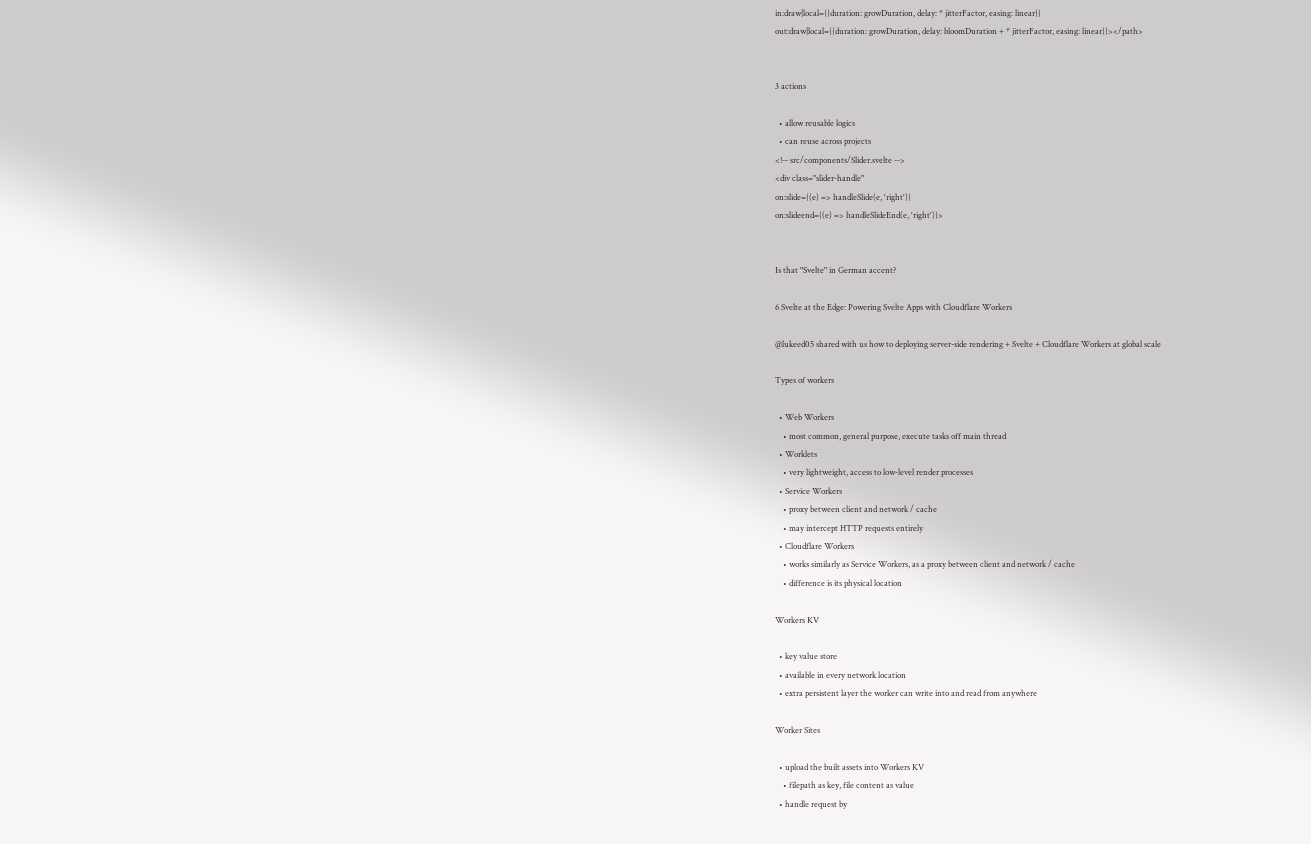in:draw|local={{duration: growDuration, delay: * jitterFactor, easing: linear}}
out:draw|local={{duration: growDuration, delay: bloomDuration + * jitterFactor, easing: linear}}></path>


3 actions

  • allow reusable logics
  • can reuse across projects
<!-- src/components/Slider.svelte -->
<div class="slider-handle"
on:slide={(e) => handleSlide(e, 'right')}
on:slideend={(e) => handleSlideEnd(e, 'right')}>


Is that "Svelte" in German accent?

6 Svelte at the Edge: Powering Svelte Apps with Cloudflare Workers

@lukeed05 shared with us how to deploying server-side rendering + Svelte + Cloudflare Workers at global scale

Types of workers

  • Web Workers
    • most common, general purpose, execute tasks off main thread
  • Worklets
    • very lightweight, access to low-level render processes
  • Service Workers
    • proxy between client and network / cache
    • may intercept HTTP requests entirely
  • Cloudflare Workers
    • works similarly as Service Workers, as a proxy between client and network / cache
    • difference is its physical location

Workers KV

  • key value store
  • available in every network location
  • extra persistent layer the worker can write into and read from anywhere

Worker Sites

  • upload the built assets into Workers KV
    • filepath as key, file content as value
  • handle request by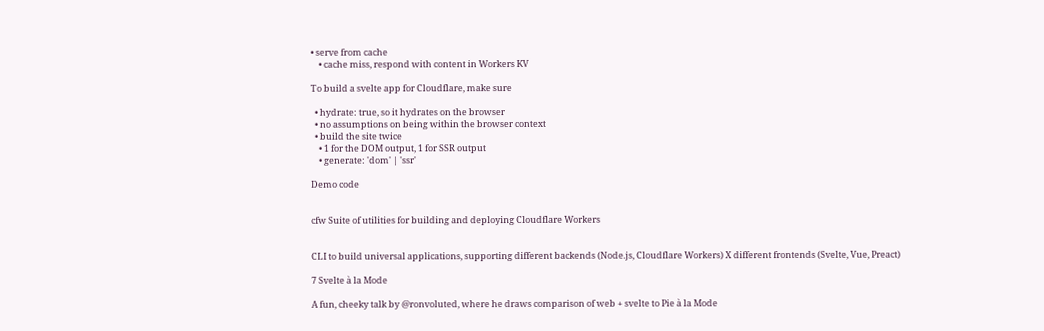• serve from cache
    • cache miss, respond with content in Workers KV

To build a svelte app for Cloudflare, make sure

  • hydrate: true, so it hydrates on the browser
  • no assumptions on being within the browser context
  • build the site twice
    • 1 for the DOM output, 1 for SSR output
    • generate: 'dom' | 'ssr'

Demo code


cfw Suite of utilities for building and deploying Cloudflare Workers


CLI to build universal applications, supporting different backends (Node.js, Cloudflare Workers) X different frontends (Svelte, Vue, Preact)

7 Svelte à la Mode

A fun, cheeky talk by @ronvoluted, where he draws comparison of web + svelte to Pie à la Mode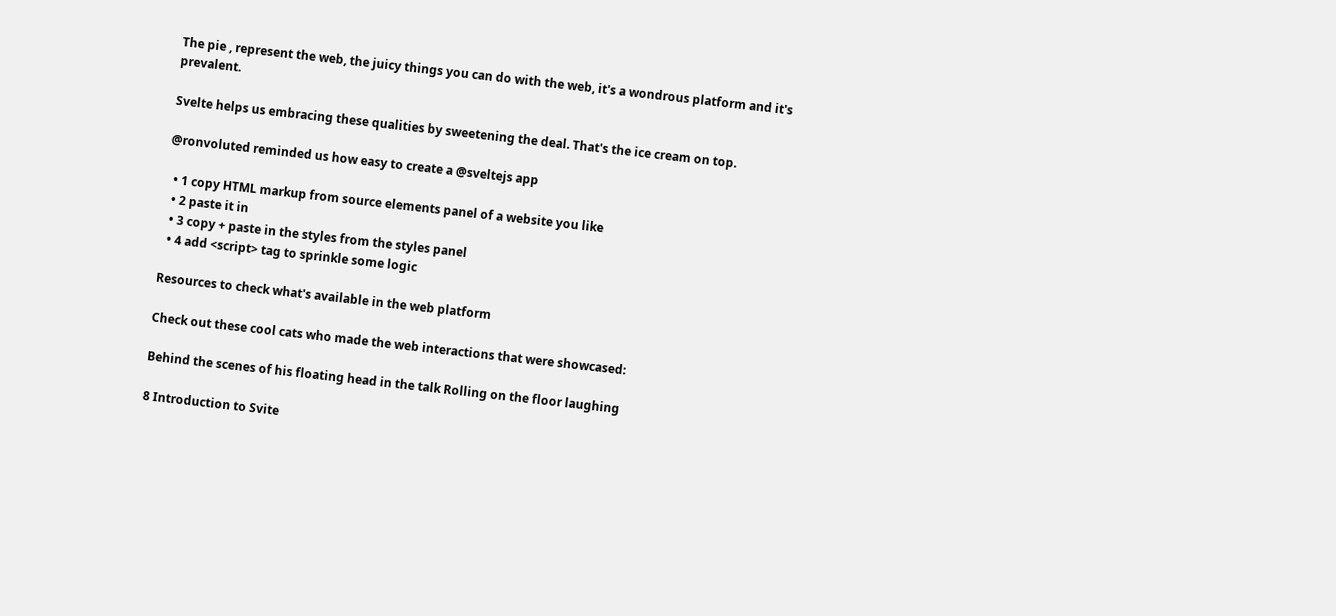The pie , represent the web, the juicy things you can do with the web, it's a wondrous platform and it's prevalent.

Svelte helps us embracing these qualities by sweetening the deal. That's the ice cream on top.

@ronvoluted reminded us how easy to create a @sveltejs app

  • 1 copy HTML markup from source elements panel of a website you like
  • 2 paste it in
  • 3 copy + paste in the styles from the styles panel
  • 4 add <script> tag to sprinkle some logic

Resources to check what's available in the web platform

Check out these cool cats who made the web interactions that were showcased:

Behind the scenes of his floating head in the talk Rolling on the floor laughing

8 Introduction to Svite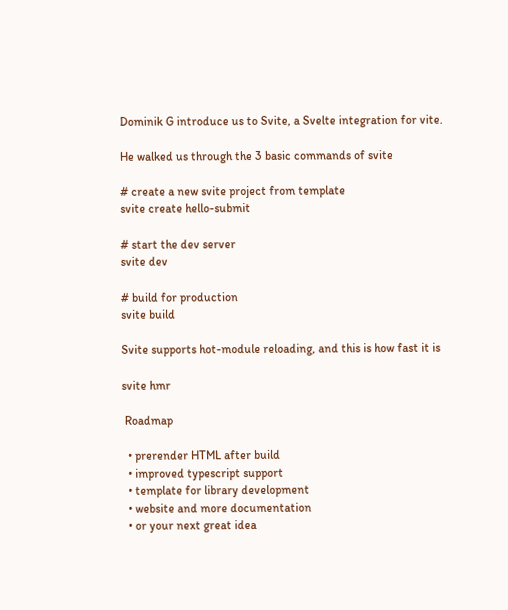Dominik G introduce us to Svite, a Svelte integration for vite.

He walked us through the 3 basic commands of svite

# create a new svite project from template
svite create hello-submit

# start the dev server
svite dev

# build for production
svite build

Svite supports hot-module reloading, and this is how fast it is

svite hmr

 Roadmap

  • prerender HTML after build
  • improved typescript support
  • template for library development
  • website and more documentation
  • or your next great idea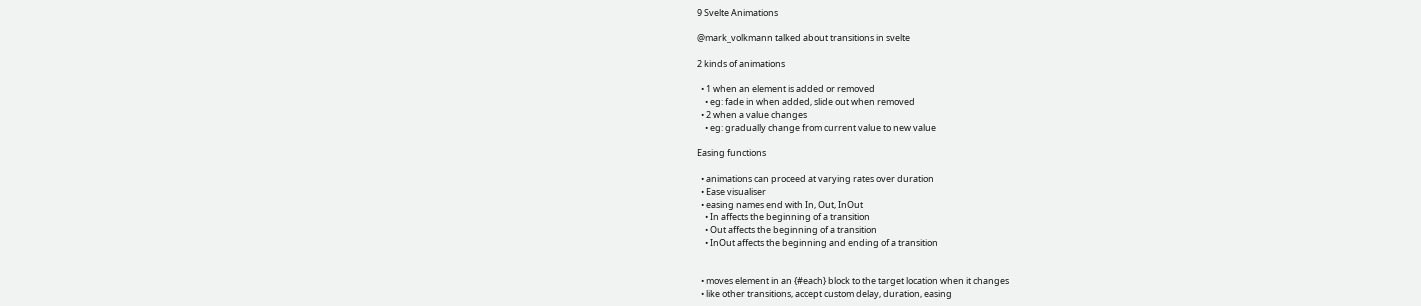9 Svelte Animations

@mark_volkmann talked about transitions in svelte

2 kinds of animations

  • 1 when an element is added or removed
    • eg: fade in when added, slide out when removed
  • 2 when a value changes
    • eg: gradually change from current value to new value

Easing functions

  • animations can proceed at varying rates over duration
  • Ease visualiser
  • easing names end with In, Out, InOut
    • In affects the beginning of a transition
    • Out affects the beginning of a transition
    • InOut affects the beginning and ending of a transition


  • moves element in an {#each} block to the target location when it changes
  • like other transitions, accept custom delay, duration, easing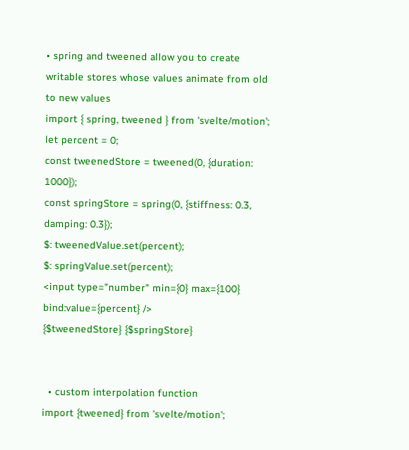• spring and tweened allow you to create writable stores whose values animate from old to new values
import { spring, tweened } from 'svelte/motion';
let percent = 0;
const tweenedStore = tweened(0, {duration: 1000});
const springStore = spring(0, {stiffness: 0.3, damping: 0.3});
$: tweenedValue.set(percent);
$: springValue.set(percent);
<input type="number" min={0} max={100} bind:value={percent} />
{$tweenedStore} {$springStore}


  • custom interpolation function
import {tweened} from 'svelte/motion';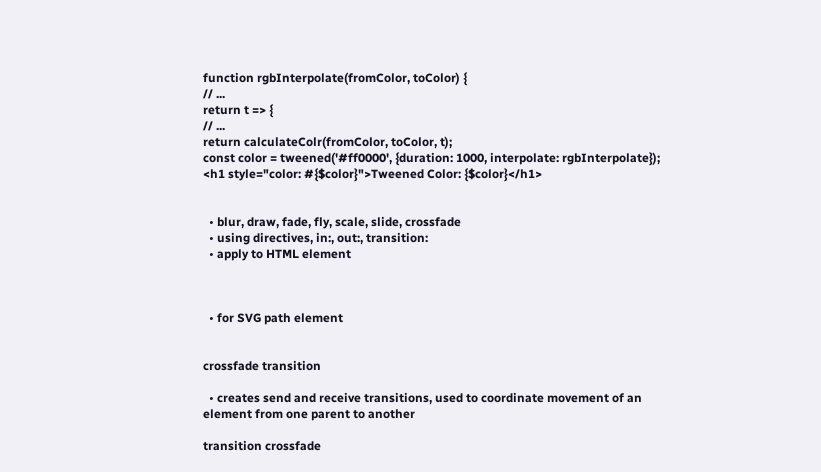function rgbInterpolate(fromColor, toColor) {
// ...
return t => {
// ...
return calculateColr(fromColor, toColor, t);
const color = tweened('#ff0000', {duration: 1000, interpolate: rgbInterpolate});
<h1 style="color: #{$color}">Tweened Color: {$color}</h1>


  • blur, draw, fade, fly, scale, slide, crossfade
  • using directives, in:, out:, transition:
  • apply to HTML element



  • for SVG path element


crossfade transition

  • creates send and receive transitions, used to coordinate movement of an element from one parent to another

transition crossfade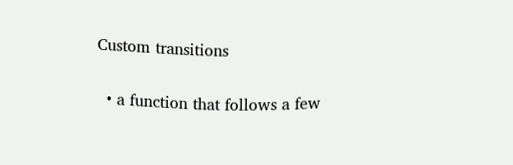Custom transitions

  • a function that follows a few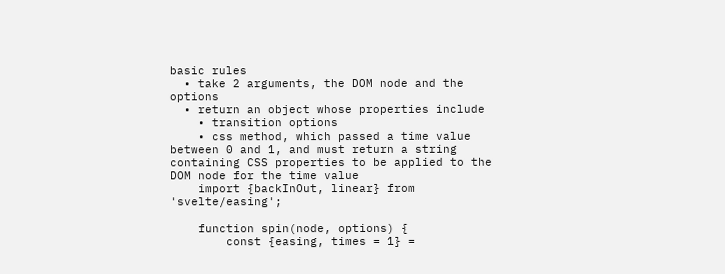basic rules
  • take 2 arguments, the DOM node and the options
  • return an object whose properties include
    • transition options
    • css method, which passed a time value between 0 and 1, and must return a string containing CSS properties to be applied to the DOM node for the time value
    import {backInOut, linear} from 'svelte/easing';

    function spin(node, options) {
        const {easing, times = 1} =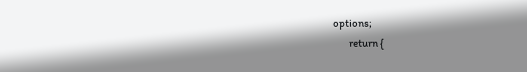options;
        return {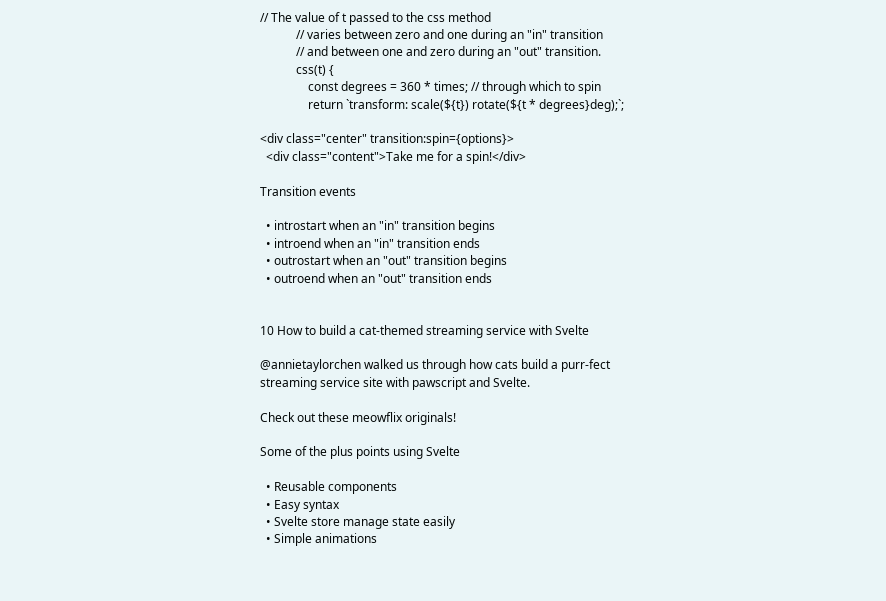// The value of t passed to the css method
            // varies between zero and one during an "in" transition
            // and between one and zero during an "out" transition.
            css(t) {
                const degrees = 360 * times; // through which to spin
                return `transform: scale(${t}) rotate(${t * degrees}deg);`;

<div class="center" transition:spin={options}>
  <div class="content">Take me for a spin!</div>

Transition events

  • introstart when an "in" transition begins
  • introend when an "in" transition ends
  • outrostart when an "out" transition begins
  • outroend when an "out" transition ends


10 How to build a cat-themed streaming service with Svelte

@annietaylorchen walked us through how cats build a purr-fect streaming service site with pawscript and Svelte.

Check out these meowflix originals!

Some of the plus points using Svelte

  • Reusable components
  • Easy syntax
  • Svelte store manage state easily
  • Simple animations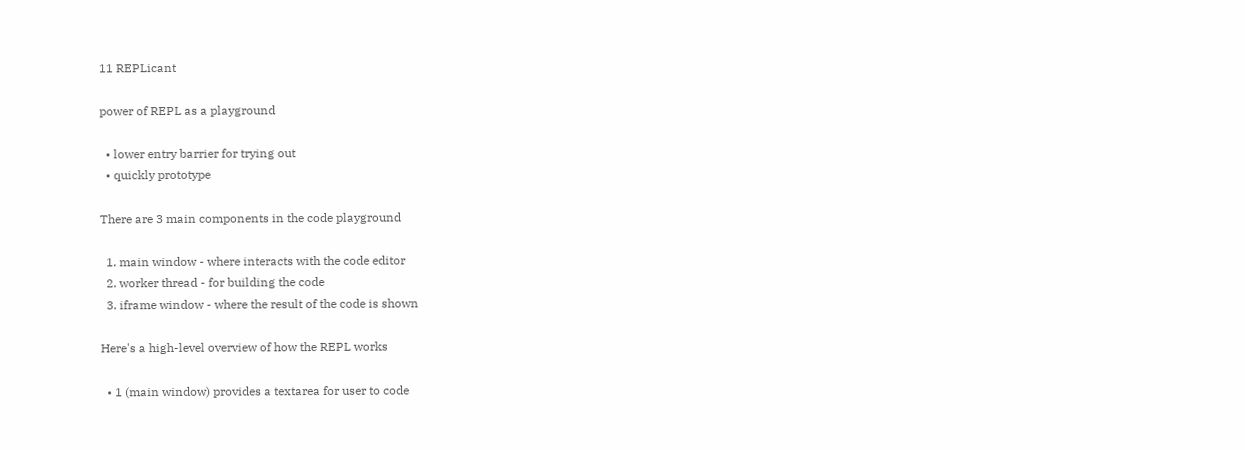11 REPLicant

power of REPL as a playground

  • lower entry barrier for trying out
  • quickly prototype

There are 3 main components in the code playground

  1. main window - where interacts with the code editor
  2. worker thread - for building the code
  3. iframe window - where the result of the code is shown

Here's a high-level overview of how the REPL works

  • 1 (main window) provides a textarea for user to code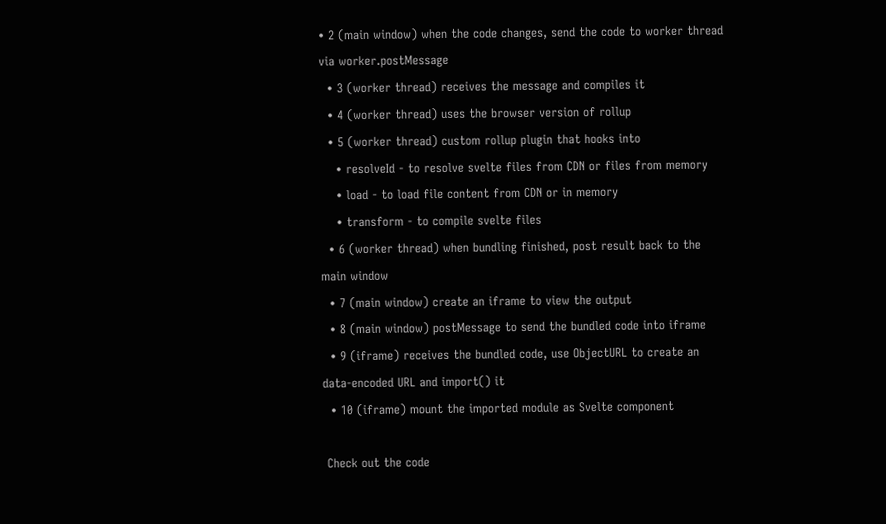• 2 (main window) when the code changes, send the code to worker thread via worker.postMessage
  • 3 (worker thread) receives the message and compiles it
  • 4 (worker thread) uses the browser version of rollup
  • 5 (worker thread) custom rollup plugin that hooks into
    • resolveId - to resolve svelte files from CDN or files from memory
    • load - to load file content from CDN or in memory
    • transform - to compile svelte files
  • 6 (worker thread) when bundling finished, post result back to the main window
  • 7 (main window) create an iframe to view the output
  • 8 (main window) postMessage to send the bundled code into iframe
  • 9 (iframe) receives the bundled code, use ObjectURL to create an data-encoded URL and import() it
  • 10 (iframe) mount the imported module as Svelte component

 Check out the code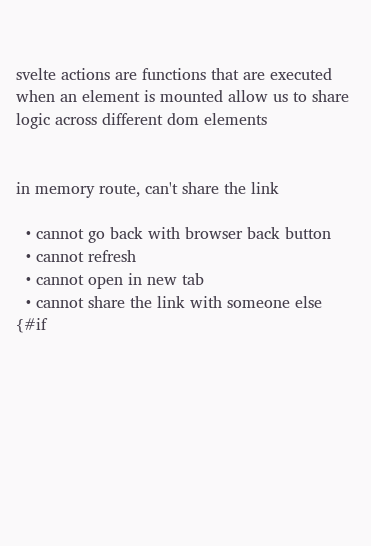svelte actions are functions that are executed when an element is mounted allow us to share logic across different dom elements


in memory route, can't share the link

  • cannot go back with browser back button
  • cannot refresh
  • cannot open in new tab
  • cannot share the link with someone else
{#if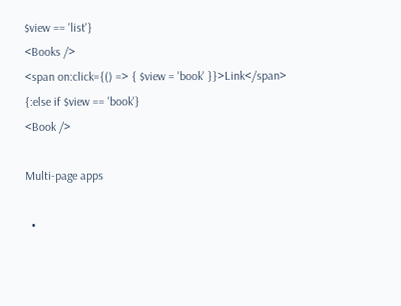$view == 'list'}
<Books />
<span on:click={() => { $view = 'book' }}>Link</span>
{:else if $view == 'book'}
<Book />

Multi-page apps

  •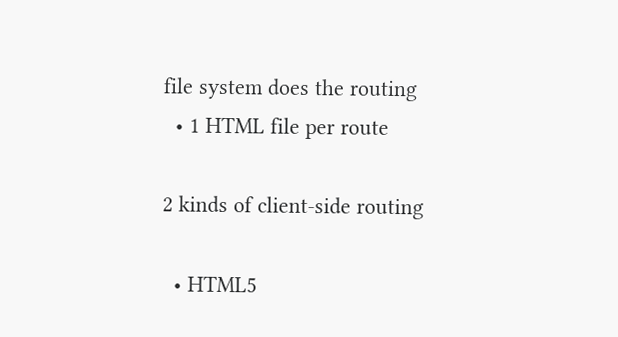file system does the routing
  • 1 HTML file per route

2 kinds of client-side routing

  • HTML5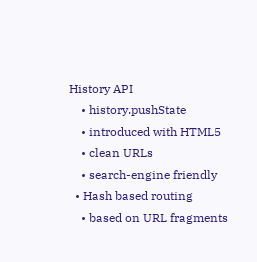History API
    • history.pushState
    • introduced with HTML5
    • clean URLs
    • search-engine friendly
  • Hash based routing
    • based on URL fragments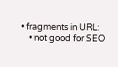• fragments in URL:
    • not good for SEO